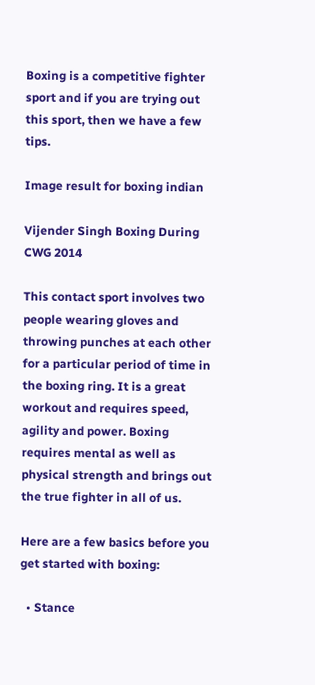Boxing is a competitive fighter sport and if you are trying out this sport, then we have a few tips.

Image result for boxing indian

Vijender Singh Boxing During CWG 2014

This contact sport involves two people wearing gloves and throwing punches at each other for a particular period of time in the boxing ring. It is a great workout and requires speed, agility and power. Boxing requires mental as well as physical strength and brings out the true fighter in all of us.

Here are a few basics before you get started with boxing:

  • Stance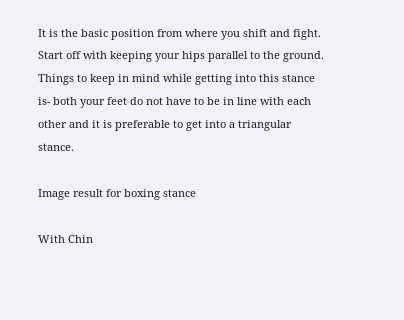It is the basic position from where you shift and fight. Start off with keeping your hips parallel to the ground. Things to keep in mind while getting into this stance is- both your feet do not have to be in line with each other and it is preferable to get into a triangular stance.

Image result for boxing stance

With Chin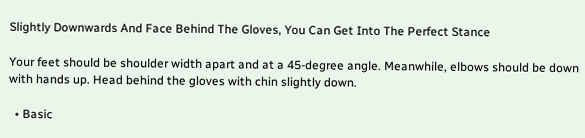Slightly Downwards And Face Behind The Gloves, You Can Get Into The Perfect Stance

Your feet should be shoulder width apart and at a 45-degree angle. Meanwhile, elbows should be down with hands up. Head behind the gloves with chin slightly down.

  • Basic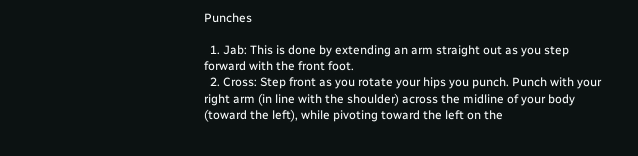Punches

  1. Jab: This is done by extending an arm straight out as you step forward with the front foot.
  2. Cross: Step front as you rotate your hips you punch. Punch with your right arm (in line with the shoulder) across the midline of your body (toward the left), while pivoting toward the left on the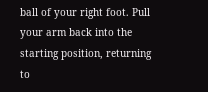ball of your right foot. Pull your arm back into the starting position, returning to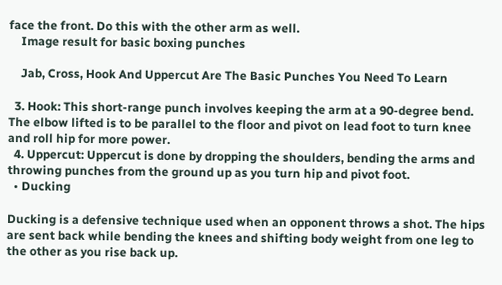face the front. Do this with the other arm as well.
    Image result for basic boxing punches

    Jab, Cross, Hook And Uppercut Are The Basic Punches You Need To Learn

  3. Hook: This short-range punch involves keeping the arm at a 90-degree bend. The elbow lifted is to be parallel to the floor and pivot on lead foot to turn knee and roll hip for more power.
  4. Uppercut: Uppercut is done by dropping the shoulders, bending the arms and throwing punches from the ground up as you turn hip and pivot foot.
  • Ducking

Ducking is a defensive technique used when an opponent throws a shot. The hips are sent back while bending the knees and shifting body weight from one leg to the other as you rise back up.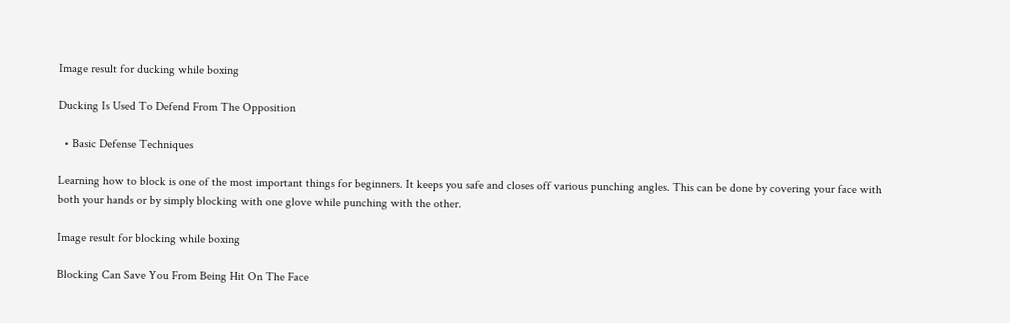Image result for ducking while boxing

Ducking Is Used To Defend From The Opposition

  • Basic Defense Techniques

Learning how to block is one of the most important things for beginners. It keeps you safe and closes off various punching angles. This can be done by covering your face with both your hands or by simply blocking with one glove while punching with the other.

Image result for blocking while boxing

Blocking Can Save You From Being Hit On The Face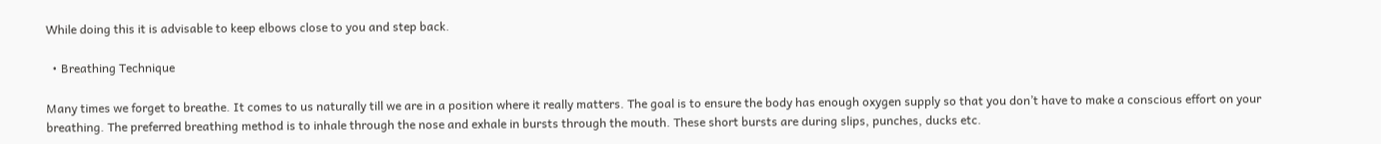While doing this it is advisable to keep elbows close to you and step back.

  • Breathing Technique

Many times we forget to breathe. It comes to us naturally till we are in a position where it really matters. The goal is to ensure the body has enough oxygen supply so that you don’t have to make a conscious effort on your breathing. The preferred breathing method is to inhale through the nose and exhale in bursts through the mouth. These short bursts are during slips, punches, ducks etc.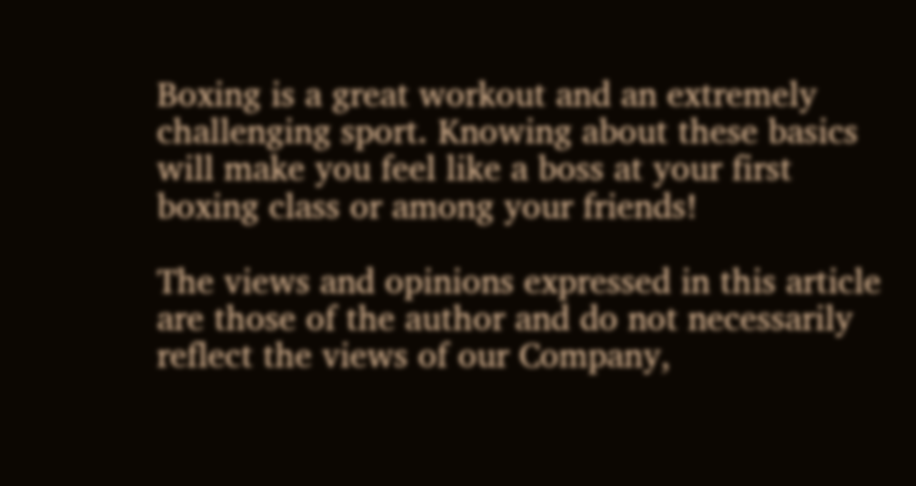Boxing is a great workout and an extremely challenging sport. Knowing about these basics will make you feel like a boss at your first boxing class or among your friends!

The views and opinions expressed in this article are those of the author and do not necessarily reflect the views of our Company,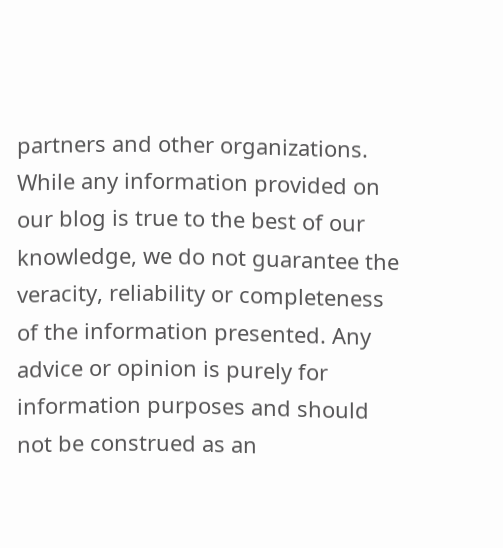partners and other organizations. While any information provided on our blog is true to the best of our knowledge, we do not guarantee the veracity, reliability or completeness of the information presented. Any advice or opinion is purely for information purposes and should not be construed as an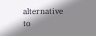alternative to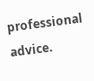professional advice.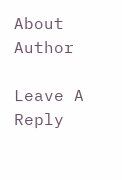About Author

Leave A Reply